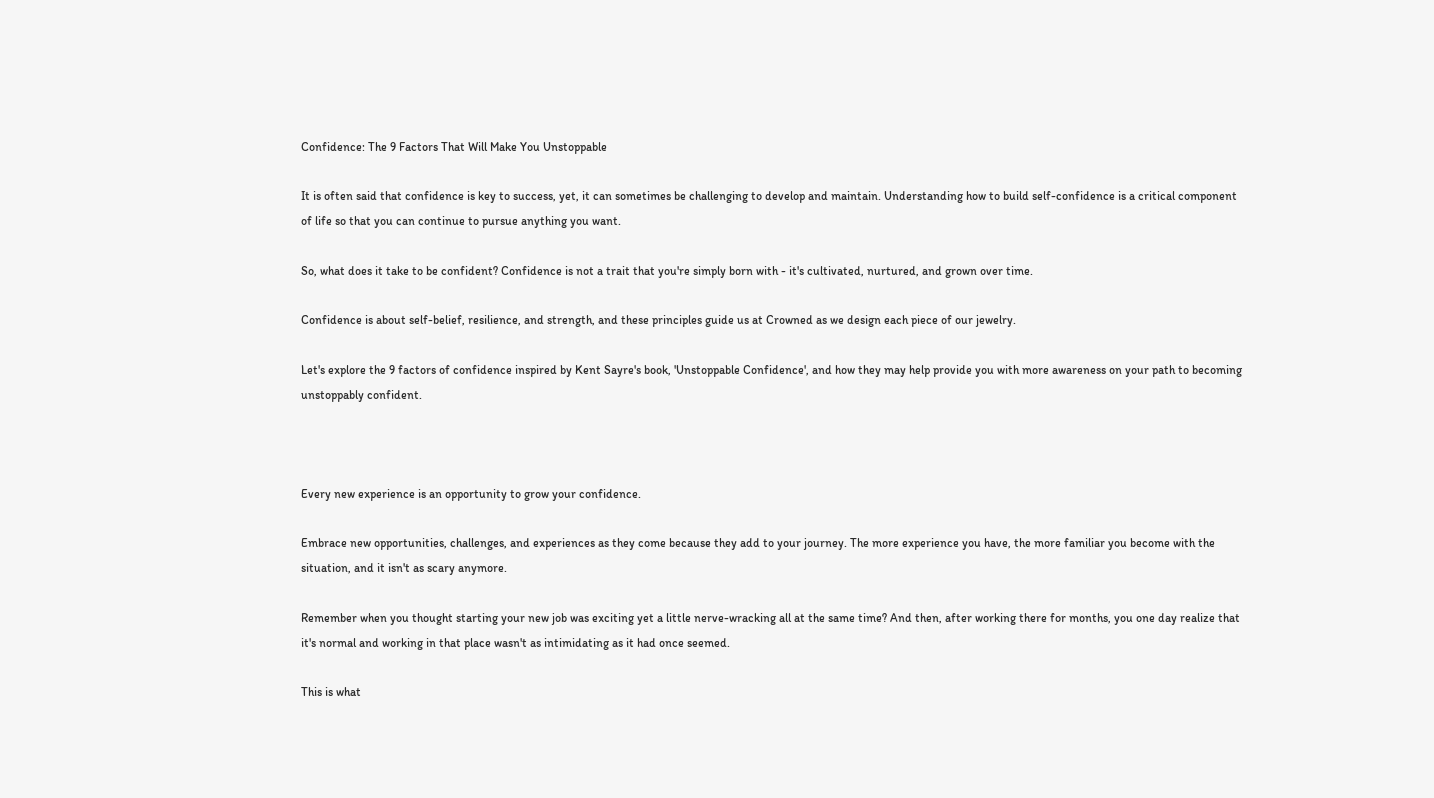Confidence: The 9 Factors That Will Make You Unstoppable

It is often said that confidence is key to success, yet, it can sometimes be challenging to develop and maintain. Understanding how to build self-confidence is a critical component of life so that you can continue to pursue anything you want.

So, what does it take to be confident? Confidence is not a trait that you're simply born with - it's cultivated, nurtured, and grown over time.

Confidence is about self-belief, resilience, and strength, and these principles guide us at Crowned as we design each piece of our jewelry.

Let's explore the 9 factors of confidence inspired by Kent Sayre's book, 'Unstoppable Confidence', and how they may help provide you with more awareness on your path to becoming unstoppably confident.



Every new experience is an opportunity to grow your confidence.

Embrace new opportunities, challenges, and experiences as they come because they add to your journey. The more experience you have, the more familiar you become with the situation, and it isn't as scary anymore.

Remember when you thought starting your new job was exciting yet a little nerve-wracking all at the same time? And then, after working there for months, you one day realize that it's normal and working in that place wasn't as intimidating as it had once seemed.

This is what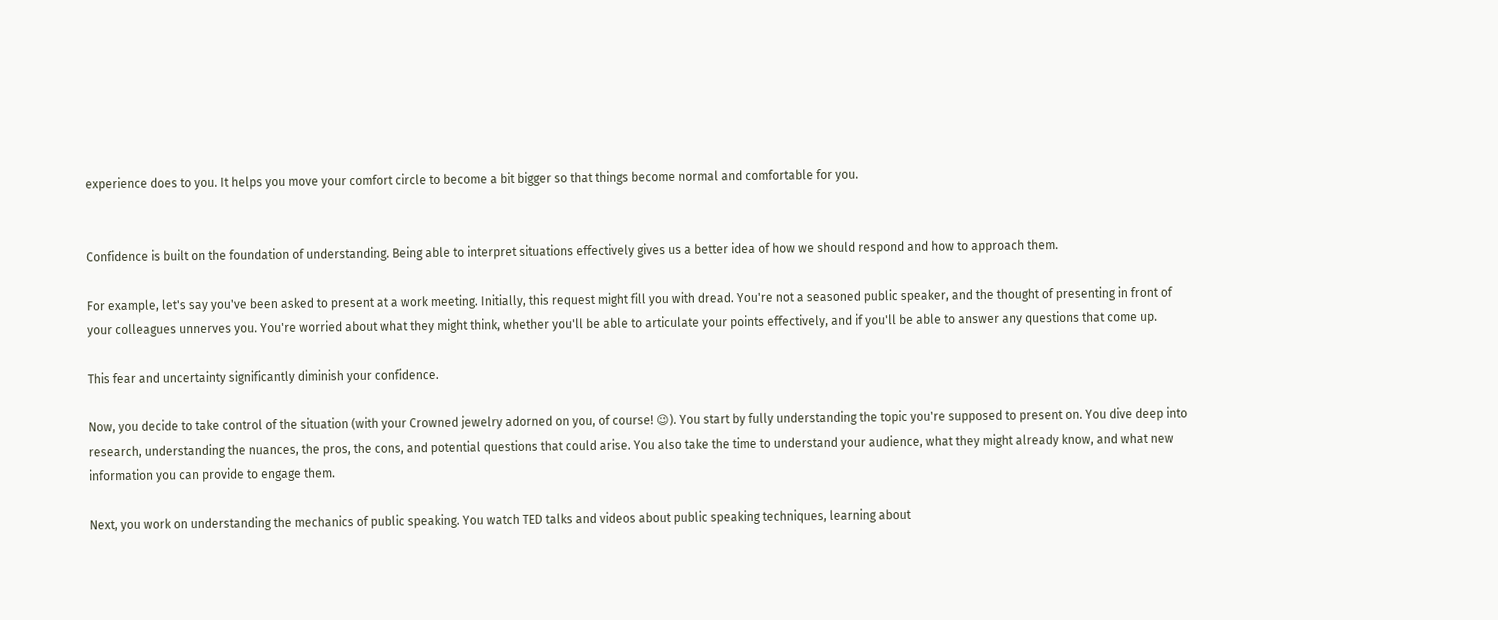experience does to you. It helps you move your comfort circle to become a bit bigger so that things become normal and comfortable for you.


Confidence is built on the foundation of understanding. Being able to interpret situations effectively gives us a better idea of how we should respond and how to approach them.

For example, let's say you've been asked to present at a work meeting. Initially, this request might fill you with dread. You're not a seasoned public speaker, and the thought of presenting in front of your colleagues unnerves you. You're worried about what they might think, whether you'll be able to articulate your points effectively, and if you'll be able to answer any questions that come up.

This fear and uncertainty significantly diminish your confidence.

Now, you decide to take control of the situation (with your Crowned jewelry adorned on you, of course! 😉). You start by fully understanding the topic you're supposed to present on. You dive deep into research, understanding the nuances, the pros, the cons, and potential questions that could arise. You also take the time to understand your audience, what they might already know, and what new information you can provide to engage them.

Next, you work on understanding the mechanics of public speaking. You watch TED talks and videos about public speaking techniques, learning about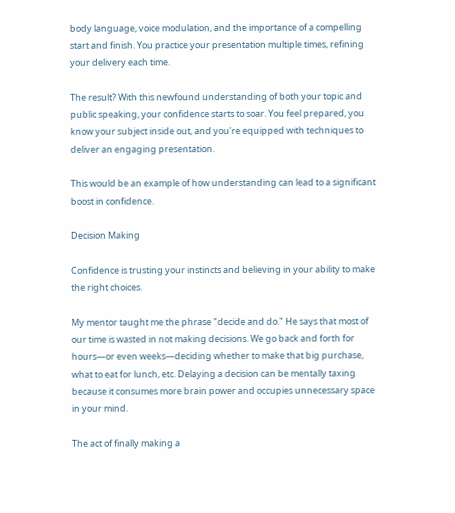body language, voice modulation, and the importance of a compelling start and finish. You practice your presentation multiple times, refining your delivery each time.

The result? With this newfound understanding of both your topic and public speaking, your confidence starts to soar. You feel prepared, you know your subject inside out, and you're equipped with techniques to deliver an engaging presentation.

This would be an example of how understanding can lead to a significant boost in confidence.

Decision Making

Confidence is trusting your instincts and believing in your ability to make the right choices.

My mentor taught me the phrase "decide and do." He says that most of our time is wasted in not making decisions. We go back and forth for hours—or even weeks—deciding whether to make that big purchase, what to eat for lunch, etc. Delaying a decision can be mentally taxing because it consumes more brain power and occupies unnecessary space in your mind.

The act of finally making a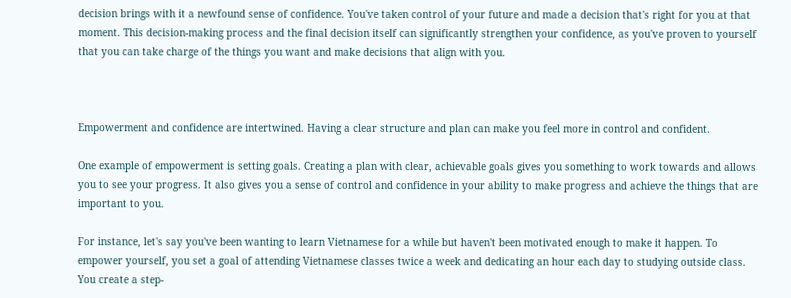decision brings with it a newfound sense of confidence. You've taken control of your future and made a decision that's right for you at that moment. This decision-making process and the final decision itself can significantly strengthen your confidence, as you've proven to yourself that you can take charge of the things you want and make decisions that align with you.



Empowerment and confidence are intertwined. Having a clear structure and plan can make you feel more in control and confident.

One example of empowerment is setting goals. Creating a plan with clear, achievable goals gives you something to work towards and allows you to see your progress. It also gives you a sense of control and confidence in your ability to make progress and achieve the things that are important to you.

For instance, let's say you've been wanting to learn Vietnamese for a while but haven't been motivated enough to make it happen. To empower yourself, you set a goal of attending Vietnamese classes twice a week and dedicating an hour each day to studying outside class. You create a step-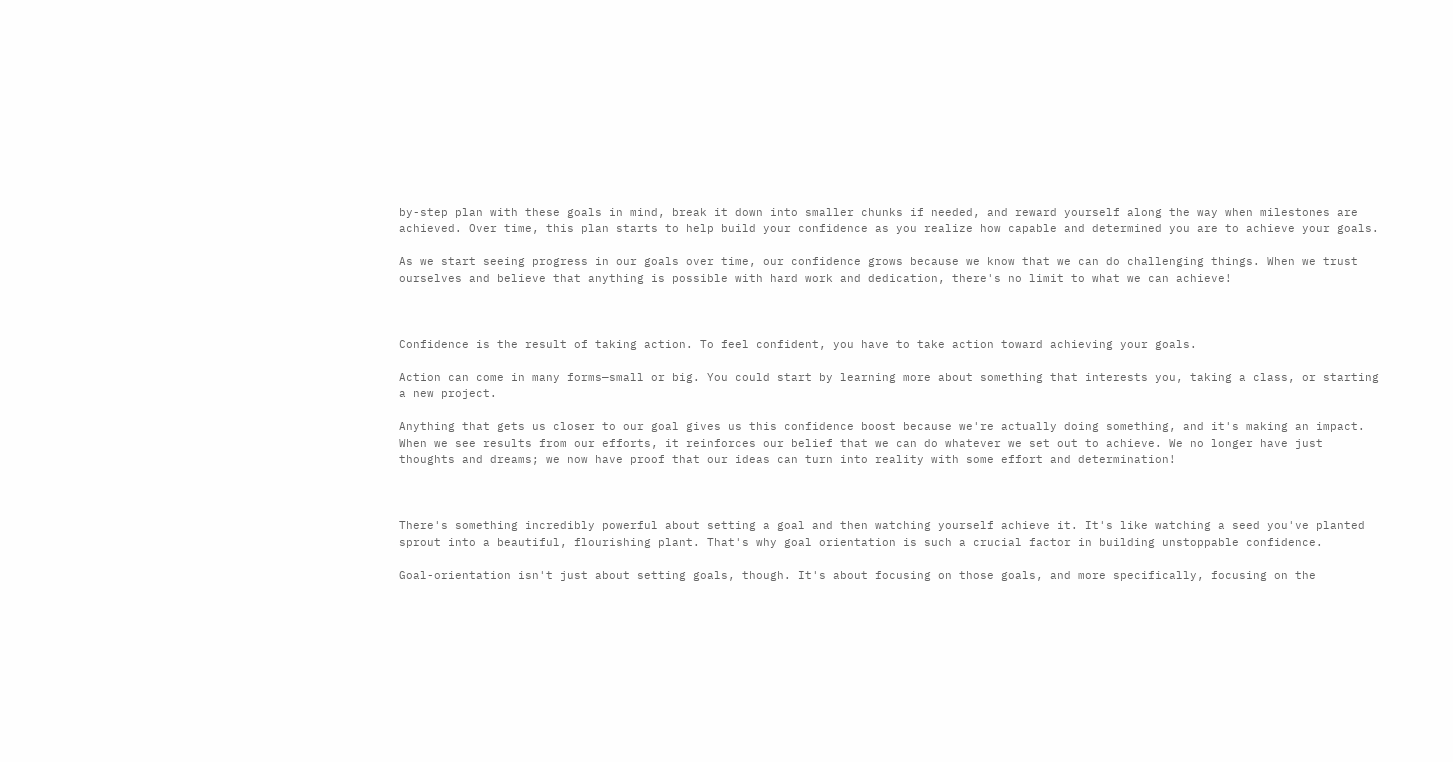by-step plan with these goals in mind, break it down into smaller chunks if needed, and reward yourself along the way when milestones are achieved. Over time, this plan starts to help build your confidence as you realize how capable and determined you are to achieve your goals.

As we start seeing progress in our goals over time, our confidence grows because we know that we can do challenging things. When we trust ourselves and believe that anything is possible with hard work and dedication, there's no limit to what we can achieve!



Confidence is the result of taking action. To feel confident, you have to take action toward achieving your goals.

Action can come in many forms—small or big. You could start by learning more about something that interests you, taking a class, or starting a new project.

Anything that gets us closer to our goal gives us this confidence boost because we're actually doing something, and it's making an impact. When we see results from our efforts, it reinforces our belief that we can do whatever we set out to achieve. We no longer have just thoughts and dreams; we now have proof that our ideas can turn into reality with some effort and determination!



There's something incredibly powerful about setting a goal and then watching yourself achieve it. It's like watching a seed you've planted sprout into a beautiful, flourishing plant. That's why goal orientation is such a crucial factor in building unstoppable confidence.

Goal-orientation isn't just about setting goals, though. It's about focusing on those goals, and more specifically, focusing on the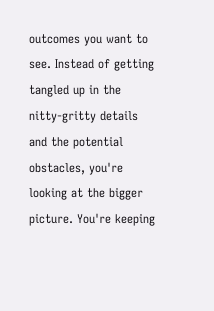outcomes you want to see. Instead of getting tangled up in the nitty-gritty details and the potential obstacles, you're looking at the bigger picture. You're keeping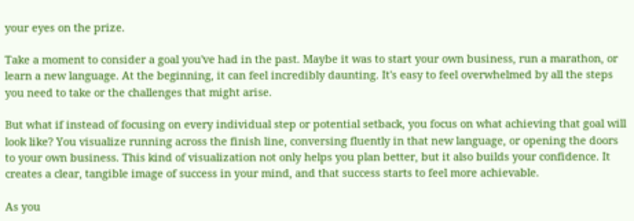your eyes on the prize.

Take a moment to consider a goal you've had in the past. Maybe it was to start your own business, run a marathon, or learn a new language. At the beginning, it can feel incredibly daunting. It's easy to feel overwhelmed by all the steps you need to take or the challenges that might arise.

But what if instead of focusing on every individual step or potential setback, you focus on what achieving that goal will look like? You visualize running across the finish line, conversing fluently in that new language, or opening the doors to your own business. This kind of visualization not only helps you plan better, but it also builds your confidence. It creates a clear, tangible image of success in your mind, and that success starts to feel more achievable.

As you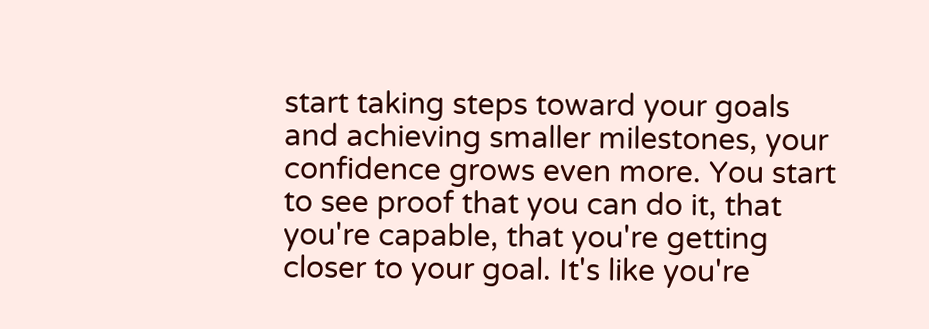start taking steps toward your goals and achieving smaller milestones, your confidence grows even more. You start to see proof that you can do it, that you're capable, that you're getting closer to your goal. It's like you're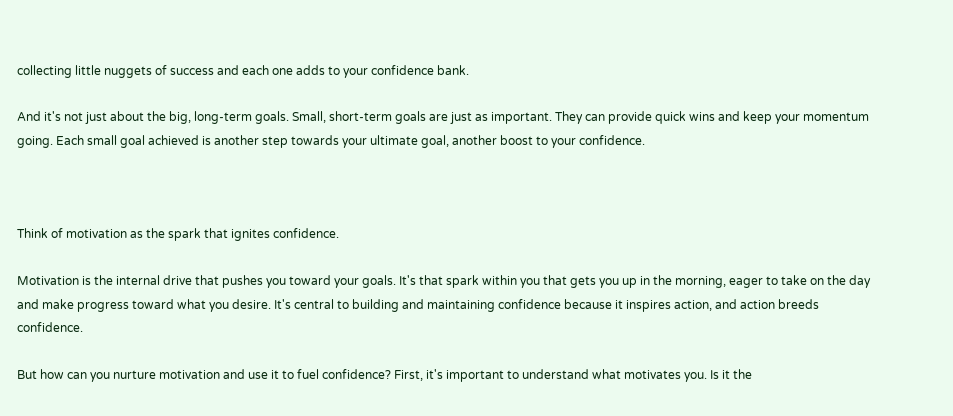collecting little nuggets of success and each one adds to your confidence bank.

And it's not just about the big, long-term goals. Small, short-term goals are just as important. They can provide quick wins and keep your momentum going. Each small goal achieved is another step towards your ultimate goal, another boost to your confidence.



Think of motivation as the spark that ignites confidence.

Motivation is the internal drive that pushes you toward your goals. It's that spark within you that gets you up in the morning, eager to take on the day and make progress toward what you desire. It's central to building and maintaining confidence because it inspires action, and action breeds confidence.

But how can you nurture motivation and use it to fuel confidence? First, it's important to understand what motivates you. Is it the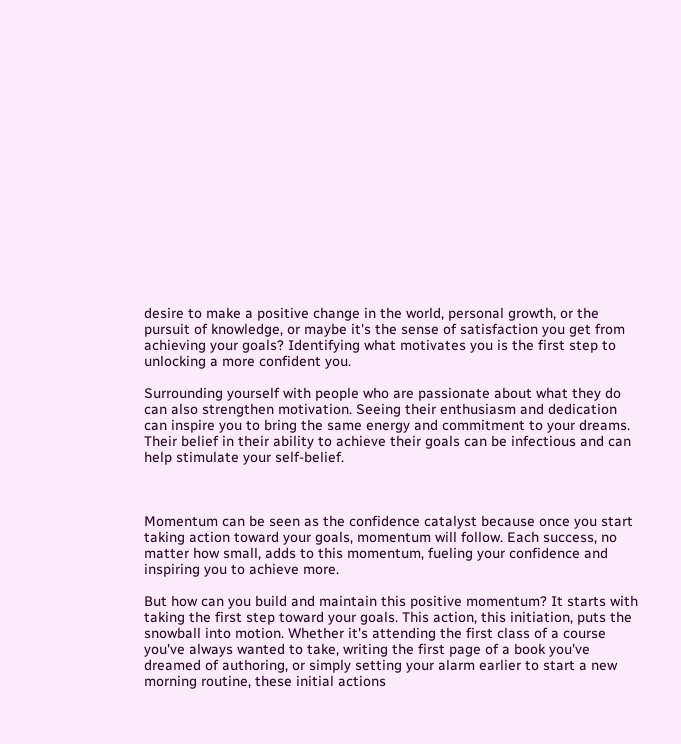desire to make a positive change in the world, personal growth, or the pursuit of knowledge, or maybe it's the sense of satisfaction you get from achieving your goals? Identifying what motivates you is the first step to unlocking a more confident you.

Surrounding yourself with people who are passionate about what they do can also strengthen motivation. Seeing their enthusiasm and dedication can inspire you to bring the same energy and commitment to your dreams. Their belief in their ability to achieve their goals can be infectious and can help stimulate your self-belief.



Momentum can be seen as the confidence catalyst because once you start taking action toward your goals, momentum will follow. Each success, no matter how small, adds to this momentum, fueling your confidence and inspiring you to achieve more.

But how can you build and maintain this positive momentum? It starts with taking the first step toward your goals. This action, this initiation, puts the snowball into motion. Whether it's attending the first class of a course you've always wanted to take, writing the first page of a book you've dreamed of authoring, or simply setting your alarm earlier to start a new morning routine, these initial actions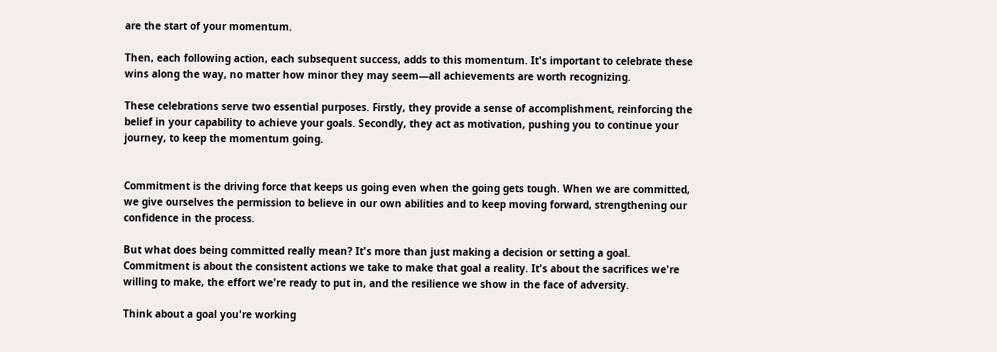are the start of your momentum.

Then, each following action, each subsequent success, adds to this momentum. It's important to celebrate these wins along the way, no matter how minor they may seem—all achievements are worth recognizing.

These celebrations serve two essential purposes. Firstly, they provide a sense of accomplishment, reinforcing the belief in your capability to achieve your goals. Secondly, they act as motivation, pushing you to continue your journey, to keep the momentum going.


Commitment is the driving force that keeps us going even when the going gets tough. When we are committed, we give ourselves the permission to believe in our own abilities and to keep moving forward, strengthening our confidence in the process.

But what does being committed really mean? It's more than just making a decision or setting a goal. Commitment is about the consistent actions we take to make that goal a reality. It's about the sacrifices we're willing to make, the effort we're ready to put in, and the resilience we show in the face of adversity.

Think about a goal you're working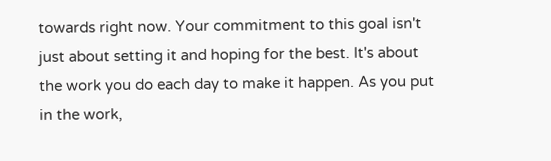towards right now. Your commitment to this goal isn't just about setting it and hoping for the best. It's about the work you do each day to make it happen. As you put in the work,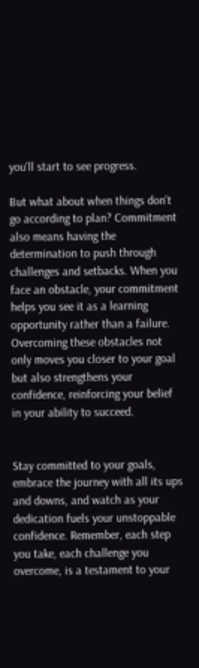you'll start to see progress.

But what about when things don't go according to plan? Commitment also means having the determination to push through challenges and setbacks. When you face an obstacle, your commitment helps you see it as a learning opportunity rather than a failure. Overcoming these obstacles not only moves you closer to your goal but also strengthens your confidence, reinforcing your belief in your ability to succeed.


Stay committed to your goals, embrace the journey with all its ups and downs, and watch as your dedication fuels your unstoppable confidence. Remember, each step you take, each challenge you overcome, is a testament to your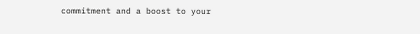commitment and a boost to your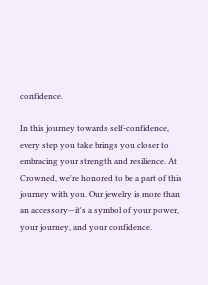confidence.

In this journey towards self-confidence, every step you take brings you closer to embracing your strength and resilience. At Crowned, we're honored to be a part of this journey with you. Our jewelry is more than an accessory—it's a symbol of your power, your journey, and your confidence.